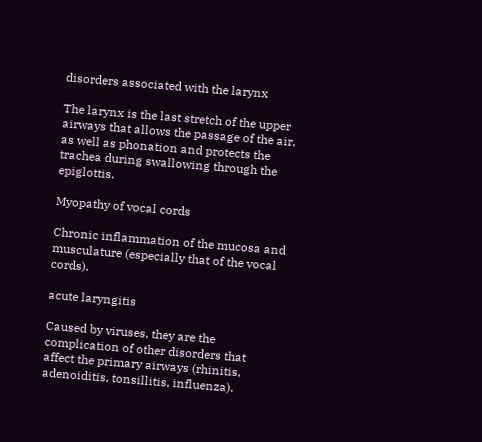disorders associated with the larynx

The larynx is the last stretch of the upper airways that allows the passage of the air, as well as phonation and protects the trachea during swallowing through the epiglottis.

Myopathy of vocal cords

Chronic inflammation of the mucosa and musculature (especially that of the vocal cords).

acute laryngitis

Caused by viruses, they are the complication of other disorders that affect the primary airways (rhinitis, adenoiditis, tonsillitis, influenza).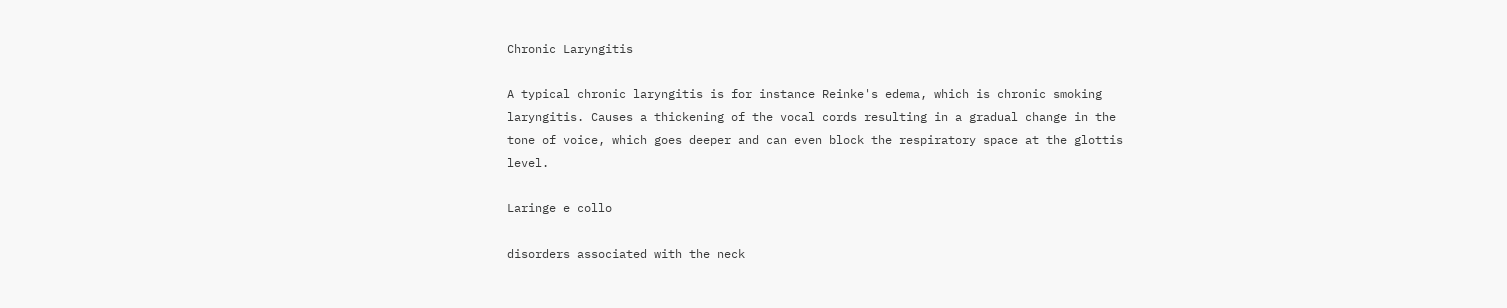Chronic Laryngitis

A typical chronic laryngitis is for instance Reinke's edema, which is chronic smoking laryngitis. Causes a thickening of the vocal cords resulting in a gradual change in the tone of voice, which goes deeper and can even block the respiratory space at the glottis level.

Laringe e collo

disorders associated with the neck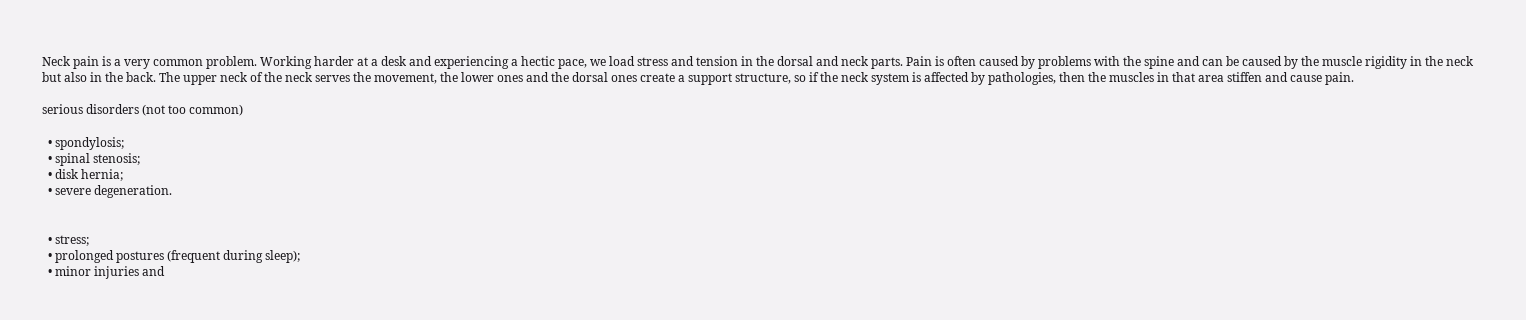Neck pain is a very common problem. Working harder at a desk and experiencing a hectic pace, we load stress and tension in the dorsal and neck parts. Pain is often caused by problems with the spine and can be caused by the muscle rigidity in the neck but also in the back. The upper neck of the neck serves the movement, the lower ones and the dorsal ones create a support structure, so if the neck system is affected by pathologies, then the muscles in that area stiffen and cause pain.

serious disorders (not too common)

  • spondylosis;
  • spinal stenosis;
  • disk hernia;
  • severe degeneration.


  • stress;
  • prolonged postures (frequent during sleep);
  • minor injuries and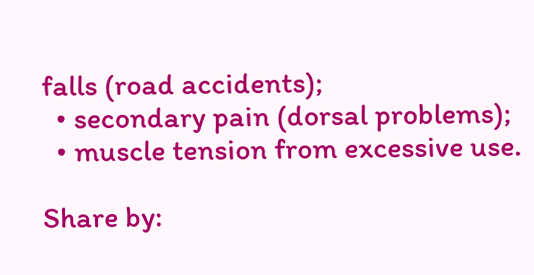falls (road accidents);
  • secondary pain (dorsal problems);
  • muscle tension from excessive use.

Share by: